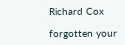Richard Cox

forgotten your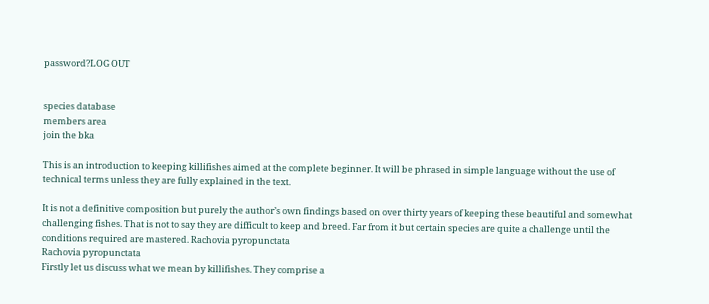password?LOG OUT


species database
members area
join the bka

This is an introduction to keeping killifishes aimed at the complete beginner. It will be phrased in simple language without the use of technical terms unless they are fully explained in the text.

It is not a definitive composition but purely the author’s own findings based on over thirty years of keeping these beautiful and somewhat challenging fishes. That is not to say they are difficult to keep and breed. Far from it but certain species are quite a challenge until the conditions required are mastered. Rachovia pyropunctata
Rachovia pyropunctata
Firstly let us discuss what we mean by killifishes. They comprise a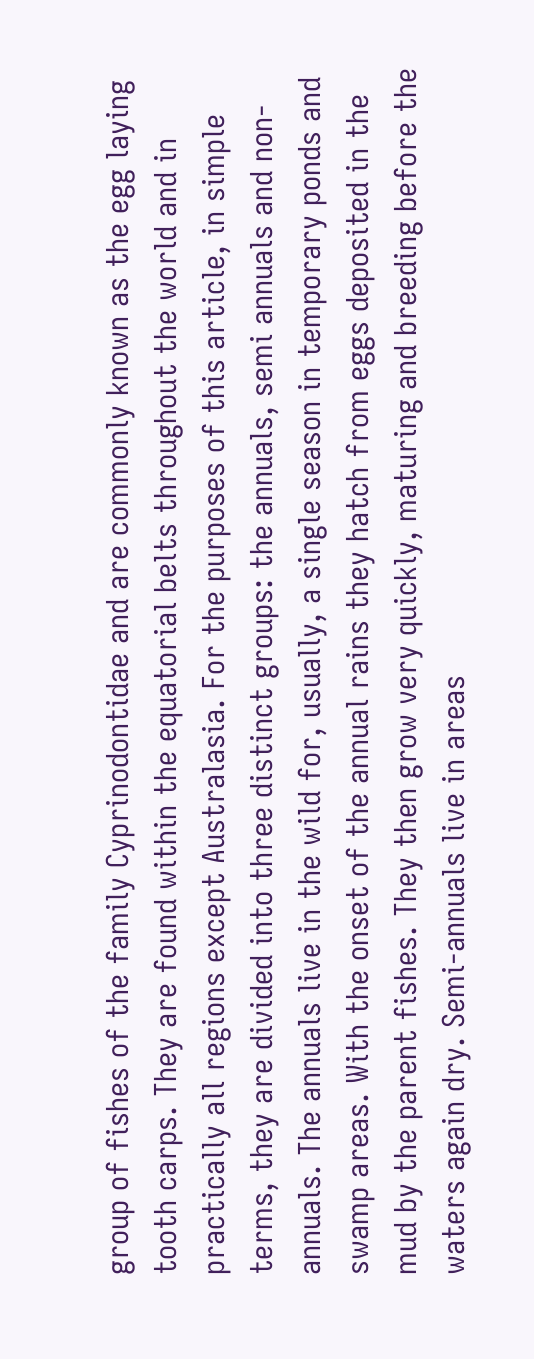group of fishes of the family Cyprinodontidae and are commonly known as the egg laying tooth carps. They are found within the equatorial belts throughout the world and in practically all regions except Australasia. For the purposes of this article, in simple terms, they are divided into three distinct groups: the annuals, semi annuals and non-annuals. The annuals live in the wild for, usually, a single season in temporary ponds and swamp areas. With the onset of the annual rains they hatch from eggs deposited in the mud by the parent fishes. They then grow very quickly, maturing and breeding before the waters again dry. Semi-annuals live in areas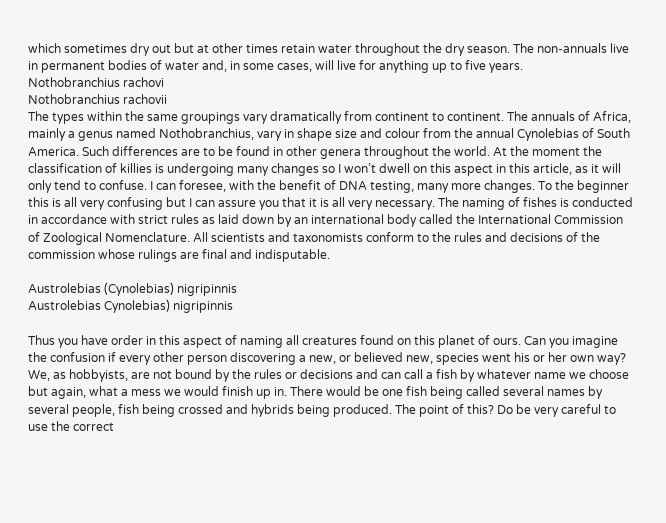which sometimes dry out but at other times retain water throughout the dry season. The non-annuals live in permanent bodies of water and, in some cases, will live for anything up to five years.
Nothobranchius rachovi
Nothobranchius rachovii
The types within the same groupings vary dramatically from continent to continent. The annuals of Africa, mainly a genus named Nothobranchius, vary in shape size and colour from the annual Cynolebias of South America. Such differences are to be found in other genera throughout the world. At the moment the classification of killies is undergoing many changes so I won’t dwell on this aspect in this article, as it will only tend to confuse. I can foresee, with the benefit of DNA testing, many more changes. To the beginner this is all very confusing but I can assure you that it is all very necessary. The naming of fishes is conducted in accordance with strict rules as laid down by an international body called the International Commission of Zoological Nomenclature. All scientists and taxonomists conform to the rules and decisions of the commission whose rulings are final and indisputable.

Austrolebias (Cynolebias) nigripinnis
Austrolebias Cynolebias) nigripinnis

Thus you have order in this aspect of naming all creatures found on this planet of ours. Can you imagine the confusion if every other person discovering a new, or believed new, species went his or her own way? We, as hobbyists, are not bound by the rules or decisions and can call a fish by whatever name we choose but again, what a mess we would finish up in. There would be one fish being called several names by several people, fish being crossed and hybrids being produced. The point of this? Do be very careful to use the correct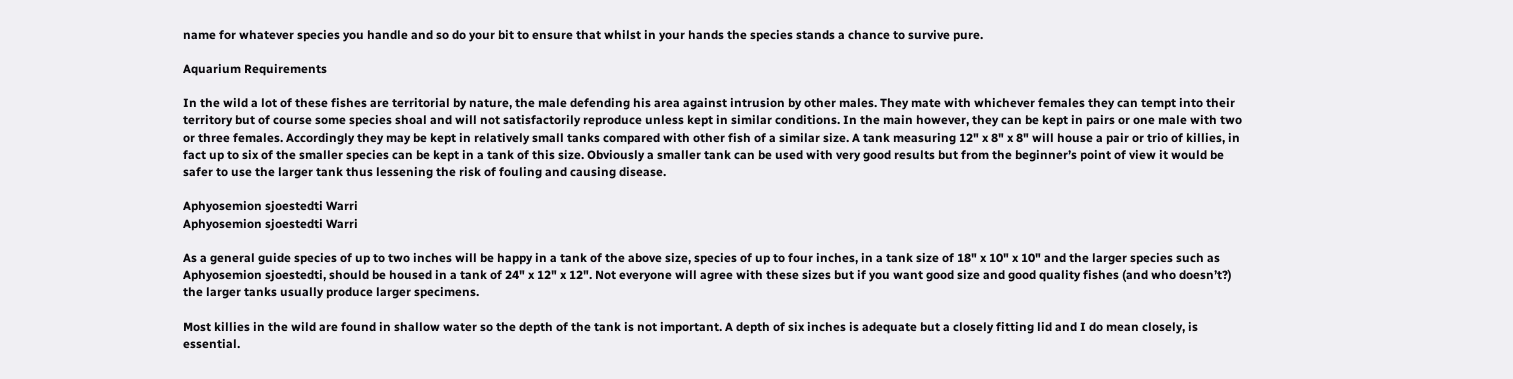name for whatever species you handle and so do your bit to ensure that whilst in your hands the species stands a chance to survive pure.

Aquarium Requirements

In the wild a lot of these fishes are territorial by nature, the male defending his area against intrusion by other males. They mate with whichever females they can tempt into their territory but of course some species shoal and will not satisfactorily reproduce unless kept in similar conditions. In the main however, they can be kept in pairs or one male with two or three females. Accordingly they may be kept in relatively small tanks compared with other fish of a similar size. A tank measuring 12" x 8" x 8" will house a pair or trio of killies, in fact up to six of the smaller species can be kept in a tank of this size. Obviously a smaller tank can be used with very good results but from the beginner’s point of view it would be safer to use the larger tank thus lessening the risk of fouling and causing disease.

Aphyosemion sjoestedti Warri
Aphyosemion sjoestedti Warri

As a general guide species of up to two inches will be happy in a tank of the above size, species of up to four inches, in a tank size of 18" x 10" x 10" and the larger species such as Aphyosemion sjoestedti, should be housed in a tank of 24" x 12" x 12". Not everyone will agree with these sizes but if you want good size and good quality fishes (and who doesn’t?) the larger tanks usually produce larger specimens.

Most killies in the wild are found in shallow water so the depth of the tank is not important. A depth of six inches is adequate but a closely fitting lid and I do mean closely, is essential.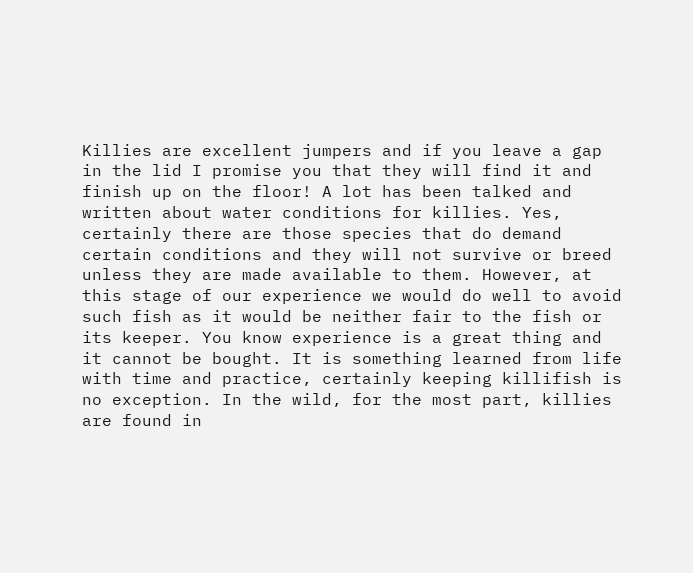Killies are excellent jumpers and if you leave a gap in the lid I promise you that they will find it and finish up on the floor! A lot has been talked and written about water conditions for killies. Yes, certainly there are those species that do demand certain conditions and they will not survive or breed unless they are made available to them. However, at this stage of our experience we would do well to avoid such fish as it would be neither fair to the fish or its keeper. You know experience is a great thing and it cannot be bought. It is something learned from life with time and practice, certainly keeping killifish is no exception. In the wild, for the most part, killies are found in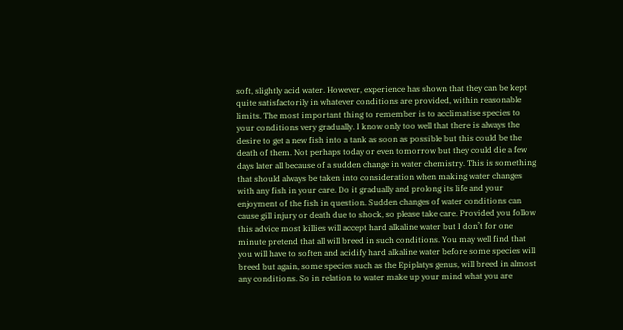soft, slightly acid water. However, experience has shown that they can be kept quite satisfactorily in whatever conditions are provided, within reasonable limits. The most important thing to remember is to acclimatise species to your conditions very gradually. I know only too well that there is always the desire to get a new fish into a tank as soon as possible but this could be the death of them. Not perhaps today or even tomorrow but they could die a few days later all because of a sudden change in water chemistry. This is something that should always be taken into consideration when making water changes with any fish in your care. Do it gradually and prolong its life and your enjoyment of the fish in question. Sudden changes of water conditions can cause gill injury or death due to shock, so please take care. Provided you follow this advice most killies will accept hard alkaline water but I don’t for one minute pretend that all will breed in such conditions. You may well find that you will have to soften and acidify hard alkaline water before some species will breed but again, some species such as the Epiplatys genus, will breed in almost any conditions. So in relation to water make up your mind what you are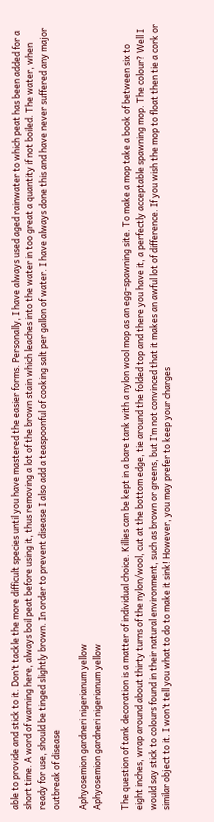able to provide and stick to it. Don’t tackle the more difficult species until you have mastered the easier forms. Personally, I have always used aged rainwater to which peat has been added for a short time. A word of warning here, always boil peat before using it, thus removing a lot of the brown stain which leaches into the water in too great a quantity if not boiled. The water, when ready for use, should be tinged slightly brown. In order to prevent disease I also add a teaspoonful of cooking salt per gallon of water. I have always done this and have never suffered any major outbreak of disease

Aphyosemion gardneri nigerianum yellow
Aphyosemion gardneri nigerianum yellow

The question of tank decoration is a matter of individual choice. Killies can be kept in a bare tank with a nylon wool mop as an egg-spawning site. To make a mop take a book of between six to eight inches, wrap around about thirty turns of the nylon/wool, cut at the bottom edge, tie around the folded top and there you have it, a perfectly acceptable spawning mop. The colour? Well I would say stick to colours found in their natural environment, such as brown or greens, but I’m not convinced that it makes an awful lot of difference. If you wish the mop to float then tie a cork or similar object to it. I won’t tell you what to do to make it sink! However, you may prefer to keep your charges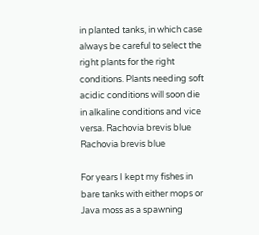in planted tanks, in which case always be careful to select the right plants for the right conditions. Plants needing soft acidic conditions will soon die in alkaline conditions and vice versa. Rachovia brevis blue
Rachovia brevis blue

For years I kept my fishes in bare tanks with either mops or Java moss as a spawning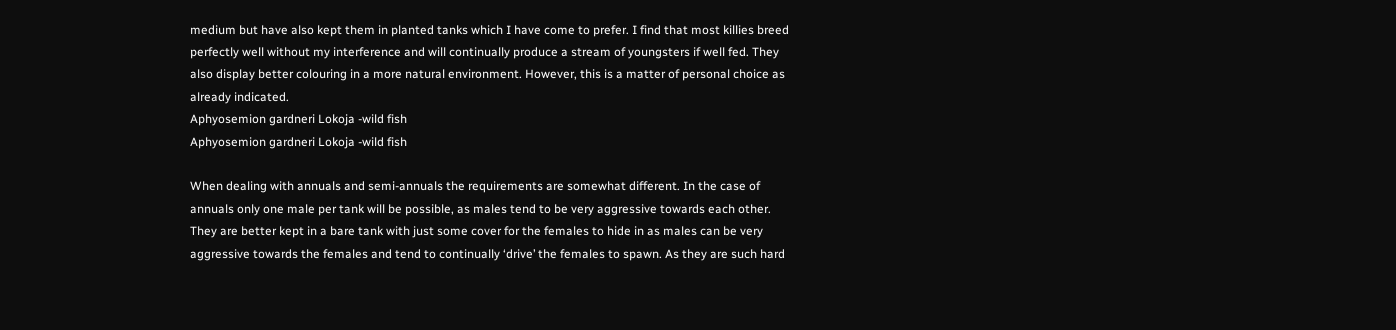medium but have also kept them in planted tanks which I have come to prefer. I find that most killies breed perfectly well without my interference and will continually produce a stream of youngsters if well fed. They also display better colouring in a more natural environment. However, this is a matter of personal choice as already indicated.
Aphyosemion gardneri Lokoja -wild fish
Aphyosemion gardneri Lokoja -wild fish

When dealing with annuals and semi-annuals the requirements are somewhat different. In the case of annuals only one male per tank will be possible, as males tend to be very aggressive towards each other. They are better kept in a bare tank with just some cover for the females to hide in as males can be very aggressive towards the females and tend to continually ‘drive’ the females to spawn. As they are such hard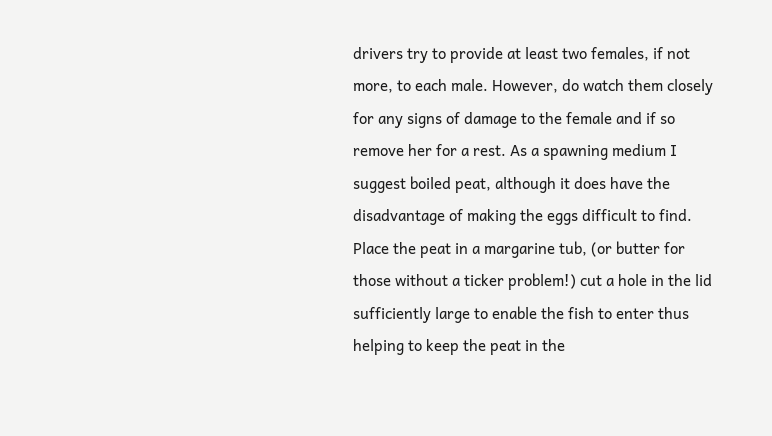drivers try to provide at least two females, if not more, to each male. However, do watch them closely for any signs of damage to the female and if so remove her for a rest. As a spawning medium I suggest boiled peat, although it does have the disadvantage of making the eggs difficult to find. Place the peat in a margarine tub, (or butter for those without a ticker problem!) cut a hole in the lid sufficiently large to enable the fish to enter thus helping to keep the peat in the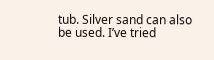tub. Silver sand can also be used. I’ve tried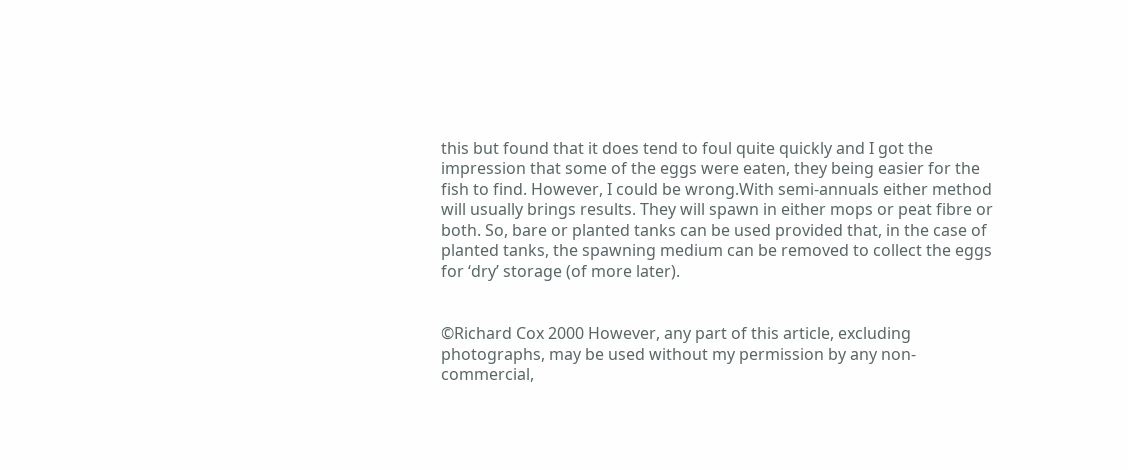this but found that it does tend to foul quite quickly and I got the impression that some of the eggs were eaten, they being easier for the fish to find. However, I could be wrong.With semi-annuals either method will usually brings results. They will spawn in either mops or peat fibre or both. So, bare or planted tanks can be used provided that, in the case of planted tanks, the spawning medium can be removed to collect the eggs for ‘dry’ storage (of more later).


©Richard Cox 2000 However, any part of this article, excluding photographs, may be used without my permission by any non-commercial,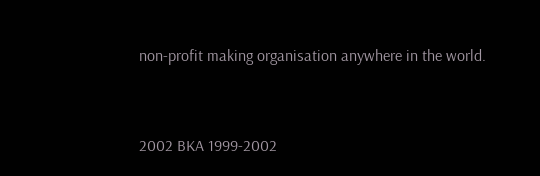non-profit making organisation anywhere in the world.




2002 BKA 1999-2002